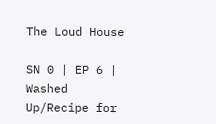The Loud House

SN 0 | EP 6 | Washed Up/Recipe for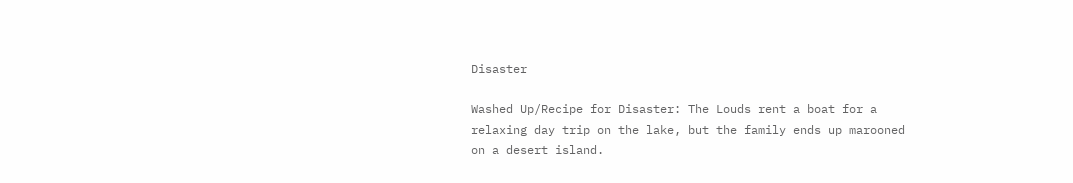Disaster

Washed Up/Recipe for Disaster: The Louds rent a boat for a relaxing day trip on the lake, but the family ends up marooned on a desert island.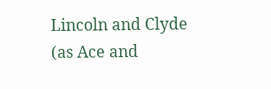Lincoln and Clyde (as Ace and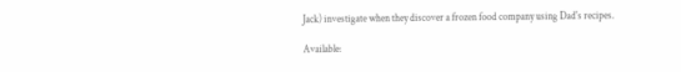Jack) investigate when they discover a frozen food company using Dad's recipes.

Available: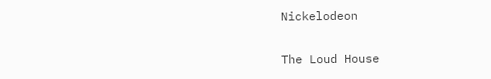Nickelodeon

The Loud House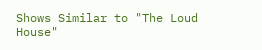Shows Similar to "The Loud House"